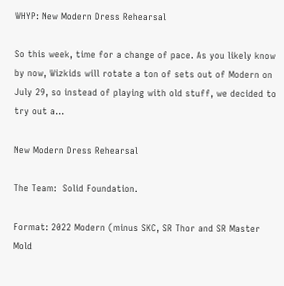WHYP: New Modern Dress Rehearsal

So this week, time for a change of pace. As you likely know by now, Wizkids will rotate a ton of sets out of Modern on July 29, so instead of playing with old stuff, we decided to try out a…

New Modern Dress Rehearsal

The Team:  Solid Foundation.

Format: 2022 Modern (minus SKC, SR Thor and SR Master Mold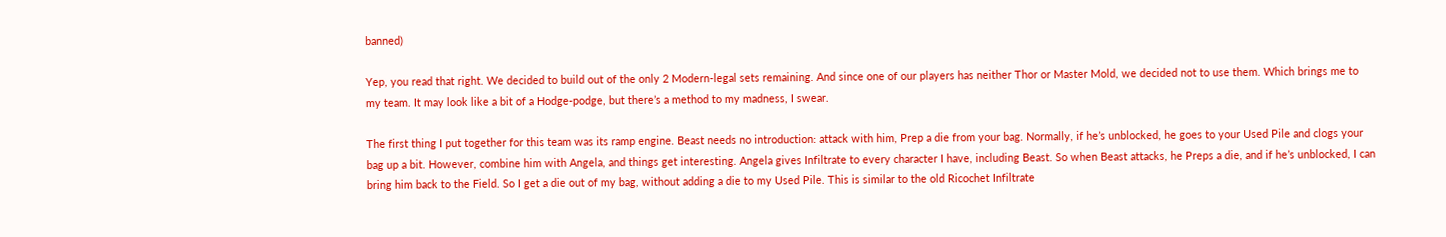banned)

Yep, you read that right. We decided to build out of the only 2 Modern-legal sets remaining. And since one of our players has neither Thor or Master Mold, we decided not to use them. Which brings me to my team. It may look like a bit of a Hodge-podge, but there’s a method to my madness, I swear.

The first thing I put together for this team was its ramp engine. Beast needs no introduction: attack with him, Prep a die from your bag. Normally, if he’s unblocked, he goes to your Used Pile and clogs your bag up a bit. However, combine him with Angela, and things get interesting. Angela gives Infiltrate to every character I have, including Beast. So when Beast attacks, he Preps a die, and if he’s unblocked, I can bring him back to the Field. So I get a die out of my bag, without adding a die to my Used Pile. This is similar to the old Ricochet Infiltrate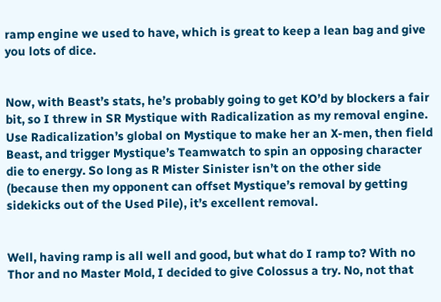ramp engine we used to have, which is great to keep a lean bag and give you lots of dice.


Now, with Beast’s stats, he’s probably going to get KO’d by blockers a fair bit, so I threw in SR Mystique with Radicalization as my removal engine. Use Radicalization’s global on Mystique to make her an X-men, then field Beast, and trigger Mystique’s Teamwatch to spin an opposing character die to energy. So long as R Mister Sinister isn’t on the other side (because then my opponent can offset Mystique’s removal by getting sidekicks out of the Used Pile), it’s excellent removal.


Well, having ramp is all well and good, but what do I ramp to? With no Thor and no Master Mold, I decided to give Colossus a try. No, not that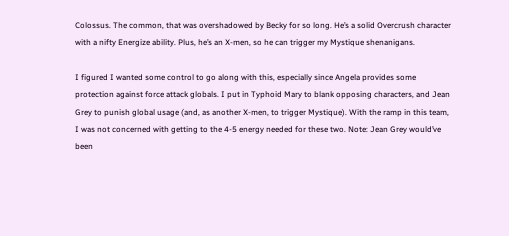Colossus. The common, that was overshadowed by Becky for so long. He’s a solid Overcrush character with a nifty Energize ability. Plus, he’s an X-men, so he can trigger my Mystique shenanigans.

I figured I wanted some control to go along with this, especially since Angela provides some protection against force attack globals. I put in Typhoid Mary to blank opposing characters, and Jean Grey to punish global usage (and, as another X-men, to trigger Mystique). With the ramp in this team, I was not concerned with getting to the 4-5 energy needed for these two. Note: Jean Grey would’ve been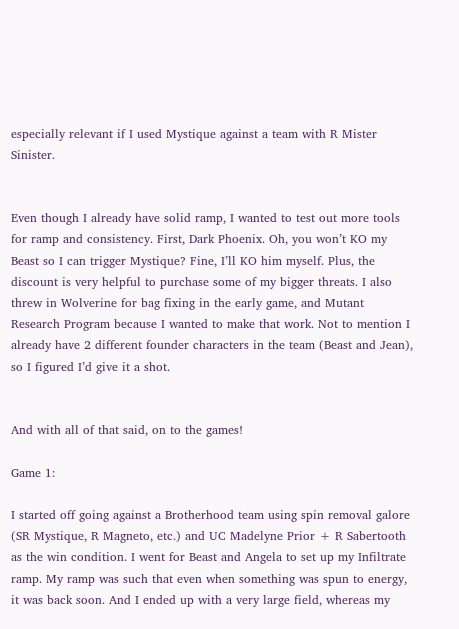especially relevant if I used Mystique against a team with R Mister Sinister.


Even though I already have solid ramp, I wanted to test out more tools for ramp and consistency. First, Dark Phoenix. Oh, you won’t KO my Beast so I can trigger Mystique? Fine, I’ll KO him myself. Plus, the discount is very helpful to purchase some of my bigger threats. I also threw in Wolverine for bag fixing in the early game, and Mutant Research Program because I wanted to make that work. Not to mention I already have 2 different founder characters in the team (Beast and Jean), so I figured I’d give it a shot.


And with all of that said, on to the games!

Game 1:

I started off going against a Brotherhood team using spin removal galore (SR Mystique, R Magneto, etc.) and UC Madelyne Prior + R Sabertooth as the win condition. I went for Beast and Angela to set up my Infiltrate ramp. My ramp was such that even when something was spun to energy, it was back soon. And I ended up with a very large field, whereas my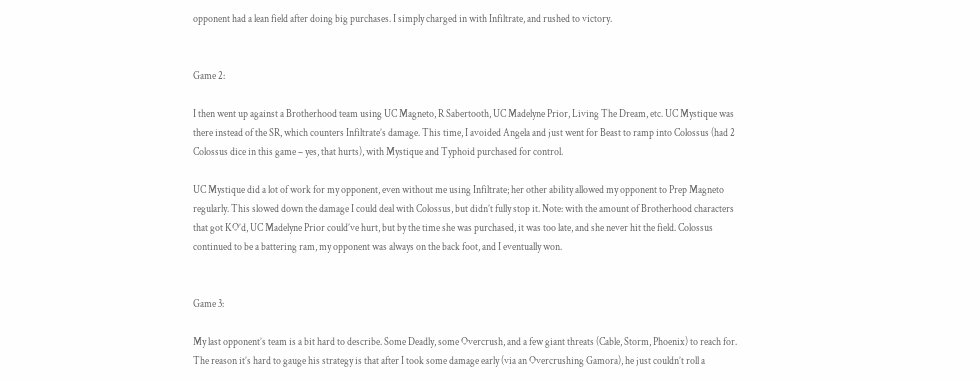opponent had a lean field after doing big purchases. I simply charged in with Infiltrate, and rushed to victory.


Game 2:

I then went up against a Brotherhood team using UC Magneto, R Sabertooth, UC Madelyne Prior, Living The Dream, etc. UC Mystique was there instead of the SR, which counters Infiltrate’s damage. This time, I avoided Angela and just went for Beast to ramp into Colossus (had 2 Colossus dice in this game – yes, that hurts), with Mystique and Typhoid purchased for control.

UC Mystique did a lot of work for my opponent, even without me using Infiltrate; her other ability allowed my opponent to Prep Magneto regularly. This slowed down the damage I could deal with Colossus, but didn’t fully stop it. Note: with the amount of Brotherhood characters that got KO’d, UC Madelyne Prior could’ve hurt, but by the time she was purchased, it was too late, and she never hit the field. Colossus continued to be a battering ram, my opponent was always on the back foot, and I eventually won.


Game 3:

My last opponent’s team is a bit hard to describe. Some Deadly, some Overcrush, and a few giant threats (Cable, Storm, Phoenix) to reach for. The reason it’s hard to gauge his strategy is that after I took some damage early (via an Overcrushing Gamora), he just couldn’t roll a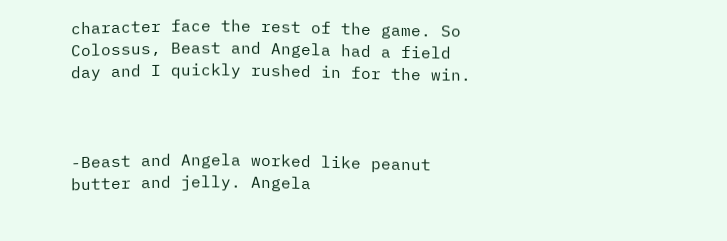character face the rest of the game. So Colossus, Beast and Angela had a field day and I quickly rushed in for the win.



-Beast and Angela worked like peanut butter and jelly. Angela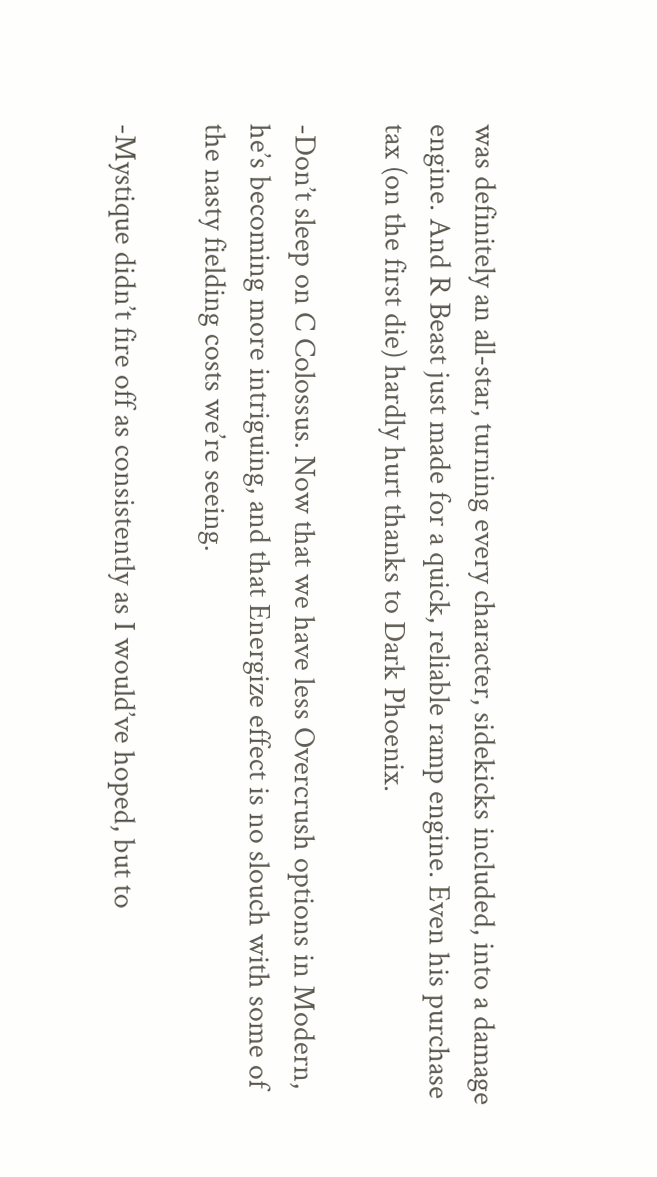was definitely an all-star, turning every character, sidekicks included, into a damage engine. And R Beast just made for a quick, reliable ramp engine. Even his purchase tax (on the first die) hardly hurt thanks to Dark Phoenix.

-Don’t sleep on C Colossus. Now that we have less Overcrush options in Modern, he’s becoming more intriguing, and that Energize effect is no slouch with some of the nasty fielding costs we’re seeing.

-Mystique didn’t fire off as consistently as I would’ve hoped, but to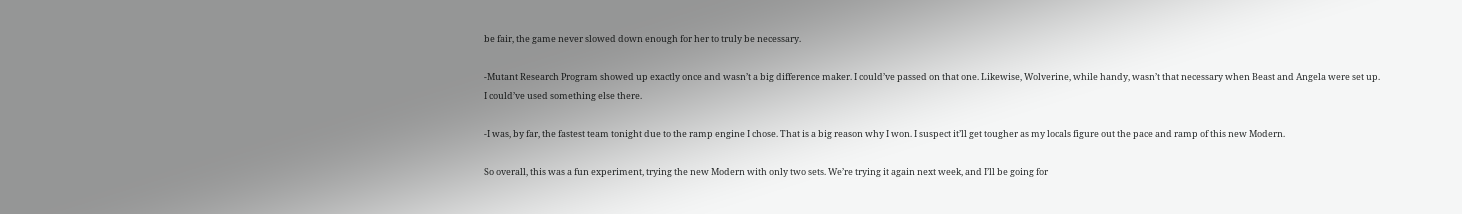be fair, the game never slowed down enough for her to truly be necessary.

-Mutant Research Program showed up exactly once and wasn’t a big difference maker. I could’ve passed on that one. Likewise, Wolverine, while handy, wasn’t that necessary when Beast and Angela were set up. I could’ve used something else there.

-I was, by far, the fastest team tonight due to the ramp engine I chose. That is a big reason why I won. I suspect it’ll get tougher as my locals figure out the pace and ramp of this new Modern.

So overall, this was a fun experiment, trying the new Modern with only two sets. We’re trying it again next week, and I’ll be going for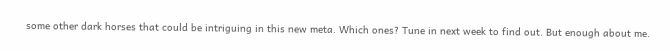some other dark horses that could be intriguing in this new meta. Which ones? Tune in next week to find out. But enough about me.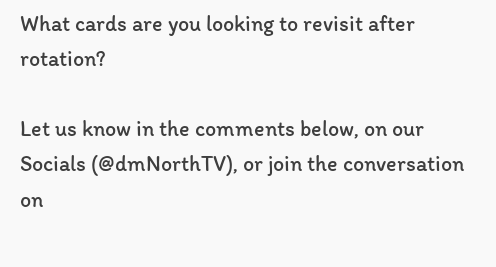What cards are you looking to revisit after rotation?

Let us know in the comments below, on our Socials (@dmNorthTV), or join the conversation on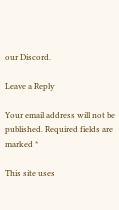our Discord.

Leave a Reply

Your email address will not be published. Required fields are marked *

This site uses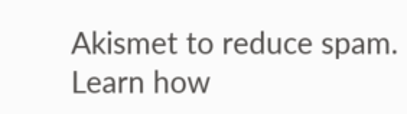Akismet to reduce spam. Learn how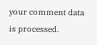your comment data is processed.